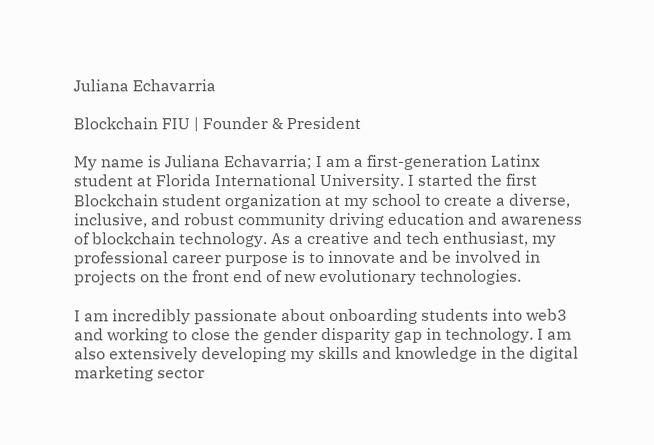Juliana Echavarria

Blockchain FIU | Founder & President

My name is Juliana Echavarria; I am a first-generation Latinx student at Florida International University. I started the first Blockchain student organization at my school to create a diverse, inclusive, and robust community driving education and awareness of blockchain technology. As a creative and tech enthusiast, my professional career purpose is to innovate and be involved in projects on the front end of new evolutionary technologies.

I am incredibly passionate about onboarding students into web3 and working to close the gender disparity gap in technology. I am also extensively developing my skills and knowledge in the digital marketing sector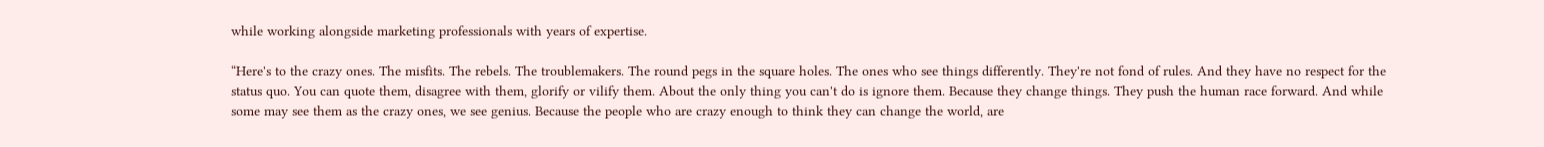while working alongside marketing professionals with years of expertise.

“Here's to the crazy ones. The misfits. The rebels. The troublemakers. The round pegs in the square holes. The ones who see things differently. They're not fond of rules. And they have no respect for the status quo. You can quote them, disagree with them, glorify or vilify them. About the only thing you can't do is ignore them. Because they change things. They push the human race forward. And while some may see them as the crazy ones, we see genius. Because the people who are crazy enough to think they can change the world, are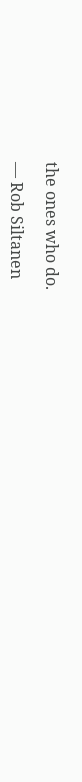the ones who do.

― Rob Siltanen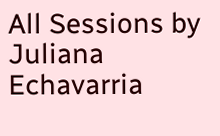All Sessions by Juliana Echavarria